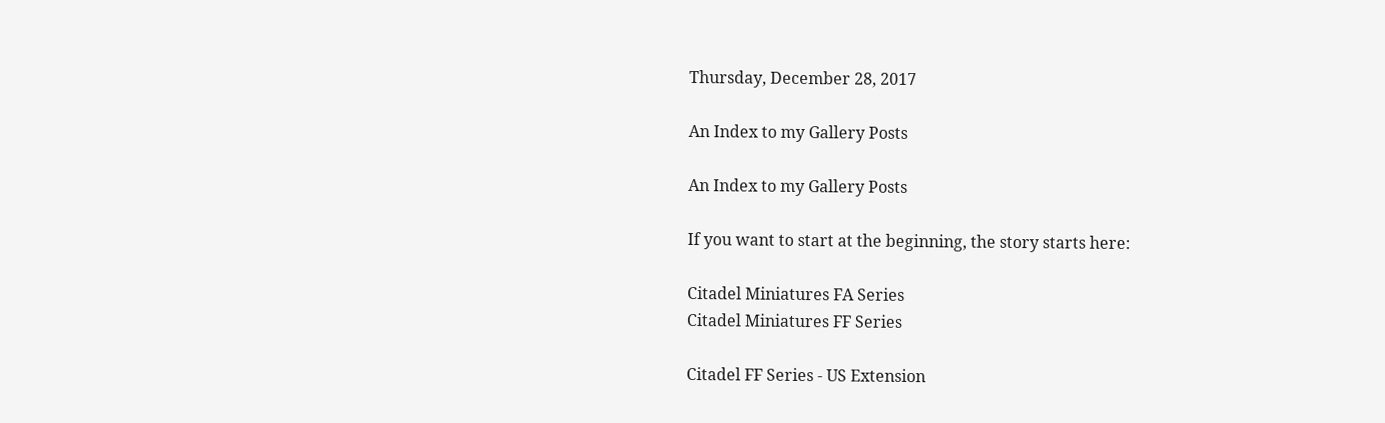Thursday, December 28, 2017

An Index to my Gallery Posts

An Index to my Gallery Posts

If you want to start at the beginning, the story starts here:

Citadel Miniatures FA Series
Citadel Miniatures FF Series

Citadel FF Series - US Extension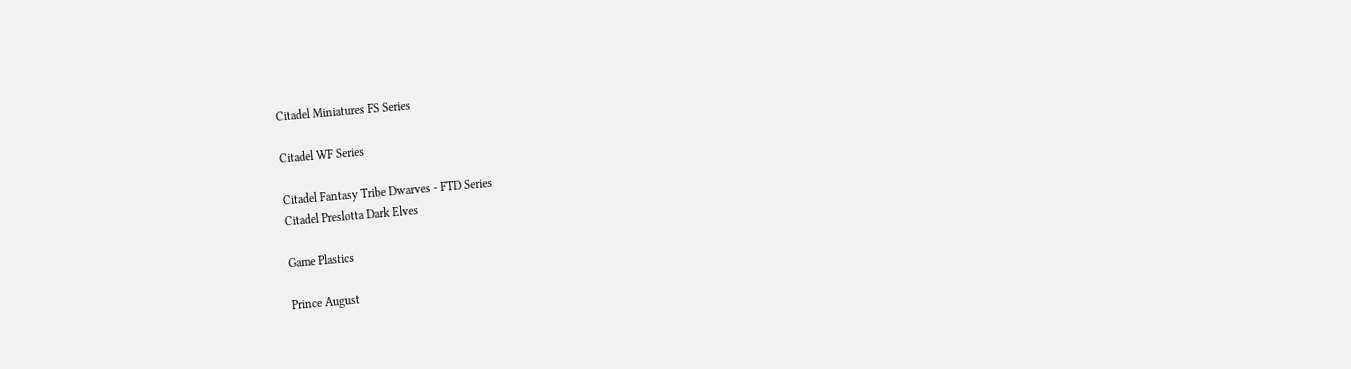Citadel Miniatures FS Series

Citadel WF Series

Citadel Fantasy Tribe Dwarves - FTD Series
Citadel Preslotta Dark Elves

Game Plastics

Prince August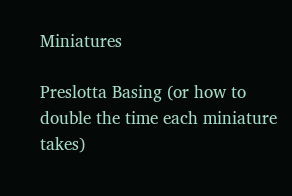Miniatures

Preslotta Basing (or how to double the time each miniature takes)